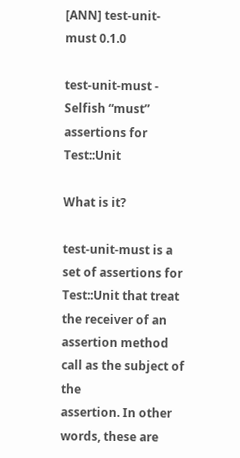[ANN] test-unit-must 0.1.0

test-unit-must - Selfish “must” assertions for Test::Unit

What is it?

test-unit-must is a set of assertions for Test::Unit that treat
the receiver of an assertion method call as the subject of the
assertion. In other words, these are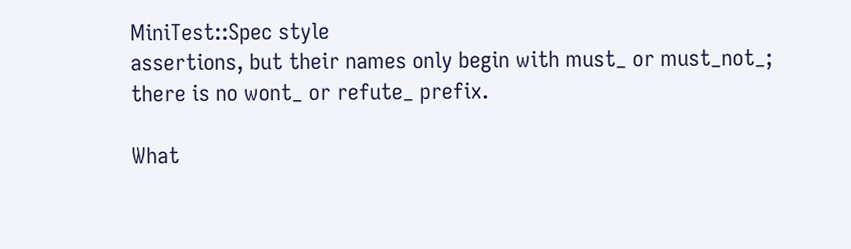MiniTest::Spec style
assertions, but their names only begin with must_ or must_not_;
there is no wont_ or refute_ prefix.

What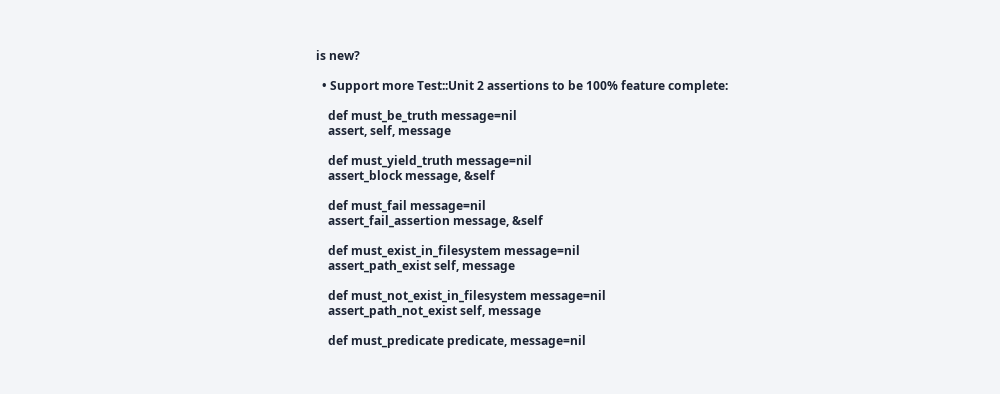is new?

  • Support more Test::Unit 2 assertions to be 100% feature complete:

    def must_be_truth message=nil
    assert, self, message

    def must_yield_truth message=nil
    assert_block message, &self

    def must_fail message=nil
    assert_fail_assertion message, &self

    def must_exist_in_filesystem message=nil
    assert_path_exist self, message

    def must_not_exist_in_filesystem message=nil
    assert_path_not_exist self, message

    def must_predicate predicate, message=nil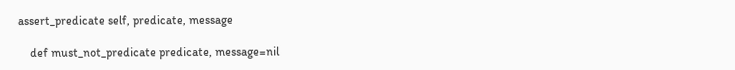assert_predicate self, predicate, message

    def must_not_predicate predicate, message=nil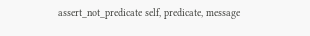assert_not_predicate self, predicate, message